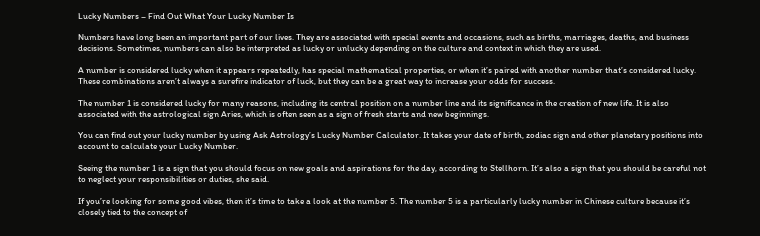Lucky Numbers – Find Out What Your Lucky Number Is

Numbers have long been an important part of our lives. They are associated with special events and occasions, such as births, marriages, deaths, and business decisions. Sometimes, numbers can also be interpreted as lucky or unlucky depending on the culture and context in which they are used.

A number is considered lucky when it appears repeatedly, has special mathematical properties, or when it’s paired with another number that’s considered lucky. These combinations aren’t always a surefire indicator of luck, but they can be a great way to increase your odds for success.

The number 1 is considered lucky for many reasons, including its central position on a number line and its significance in the creation of new life. It is also associated with the astrological sign Aries, which is often seen as a sign of fresh starts and new beginnings.

You can find out your lucky number by using Ask Astrology’s Lucky Number Calculator. It takes your date of birth, zodiac sign and other planetary positions into account to calculate your Lucky Number.

Seeing the number 1 is a sign that you should focus on new goals and aspirations for the day, according to Stellhorn. It’s also a sign that you should be careful not to neglect your responsibilities or duties, she said.

If you’re looking for some good vibes, then it’s time to take a look at the number 5. The number 5 is a particularly lucky number in Chinese culture because it’s closely tied to the concept of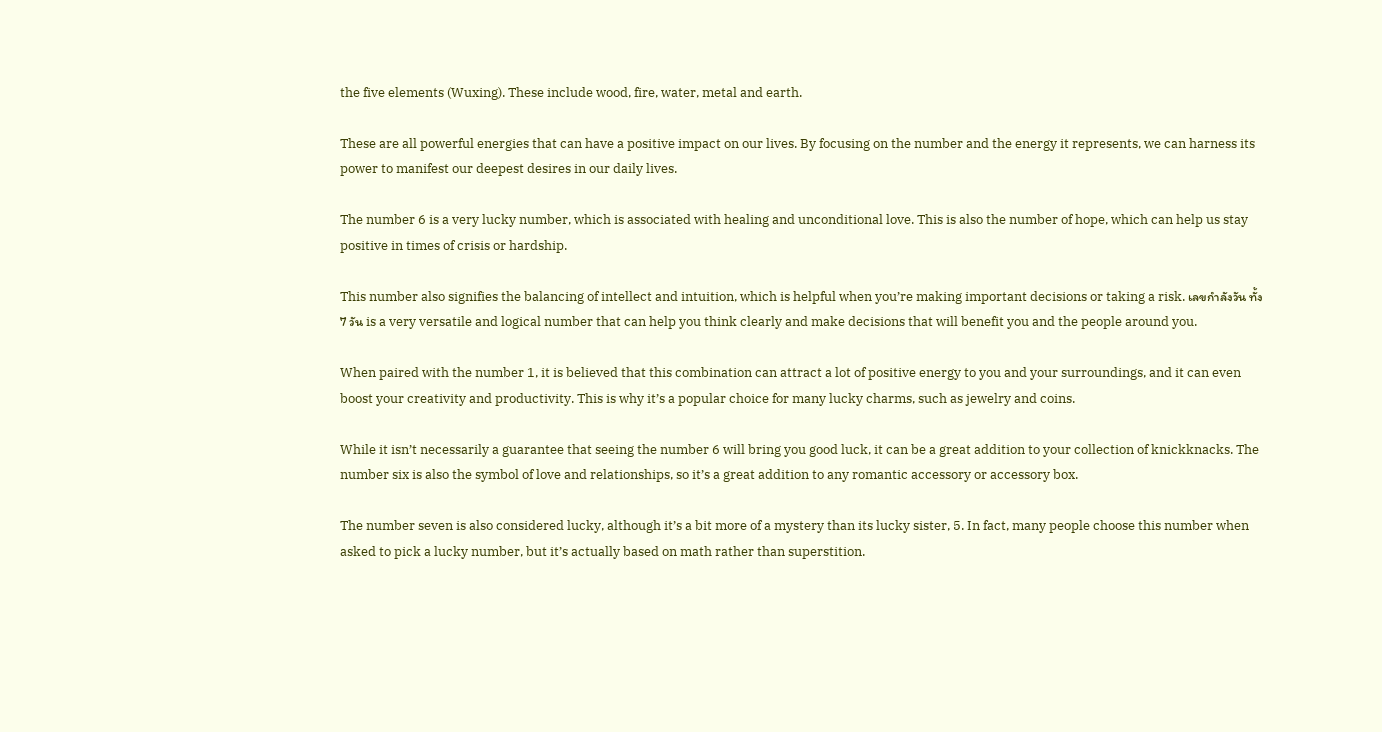the five elements (Wuxing). These include wood, fire, water, metal and earth.

These are all powerful energies that can have a positive impact on our lives. By focusing on the number and the energy it represents, we can harness its power to manifest our deepest desires in our daily lives.

The number 6 is a very lucky number, which is associated with healing and unconditional love. This is also the number of hope, which can help us stay positive in times of crisis or hardship.

This number also signifies the balancing of intellect and intuition, which is helpful when you’re making important decisions or taking a risk. เลขกำลังวัน ทั้ง 7 วัน is a very versatile and logical number that can help you think clearly and make decisions that will benefit you and the people around you.

When paired with the number 1, it is believed that this combination can attract a lot of positive energy to you and your surroundings, and it can even boost your creativity and productivity. This is why it’s a popular choice for many lucky charms, such as jewelry and coins.

While it isn’t necessarily a guarantee that seeing the number 6 will bring you good luck, it can be a great addition to your collection of knickknacks. The number six is also the symbol of love and relationships, so it’s a great addition to any romantic accessory or accessory box.

The number seven is also considered lucky, although it’s a bit more of a mystery than its lucky sister, 5. In fact, many people choose this number when asked to pick a lucky number, but it’s actually based on math rather than superstition.